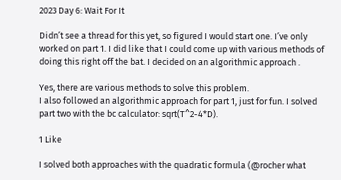2023 Day 6: Wait For It

Didn’t see a thread for this yet, so figured I would start one. I’ve only worked on part 1. I did like that I could come up with various methods of doing this right off the bat. I decided on an algorithmic approach .

Yes, there are various methods to solve this problem.
I also followed an algorithmic approach for part 1, just for fun. I solved part two with the bc calculator: sqrt(T^2-4*D).

1 Like

I solved both approaches with the quadratic formula (@rocher what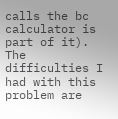calls the bc calculator is part of it). The difficulties I had with this problem are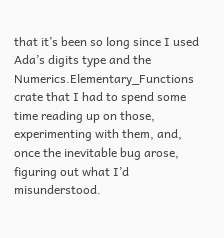that it’s been so long since I used Ada’s digits type and the Numerics.Elementary_Functions crate that I had to spend some time reading up on those, experimenting with them, and, once the inevitable bug arose, figuring out what I’d misunderstood.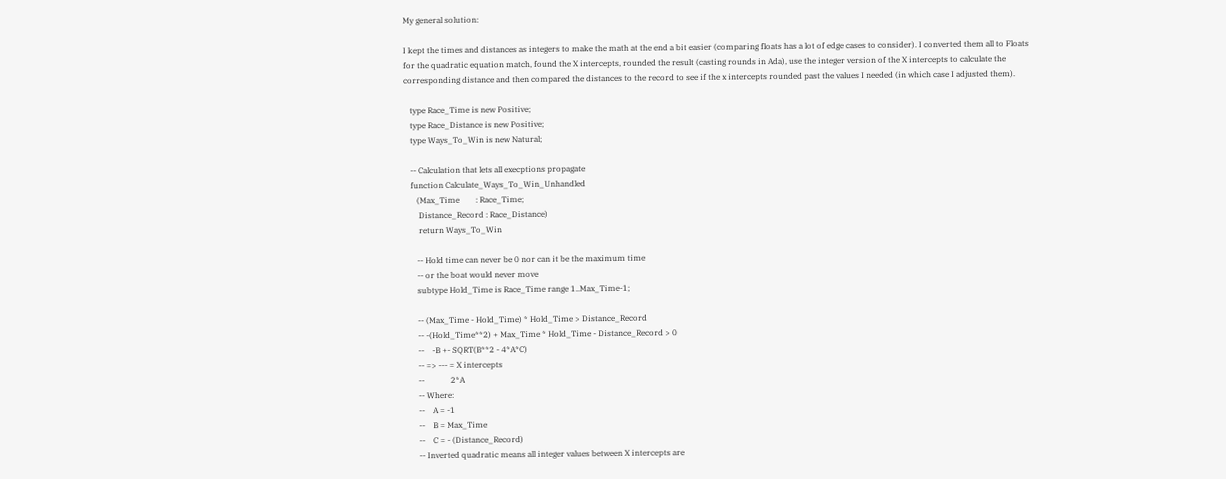My general solution:

I kept the times and distances as integers to make the math at the end a bit easier (comparing floats has a lot of edge cases to consider). I converted them all to Floats for the quadratic equation match, found the X intercepts, rounded the result (casting rounds in Ada), use the integer version of the X intercepts to calculate the corresponding distance and then compared the distances to the record to see if the x intercepts rounded past the values I needed (in which case I adjusted them).

   type Race_Time is new Positive;
   type Race_Distance is new Positive;
   type Ways_To_Win is new Natural;

   -- Calculation that lets all execptions propagate
   function Calculate_Ways_To_Win_Unhandled
      (Max_Time        : Race_Time;
       Distance_Record : Race_Distance)
       return Ways_To_Win

      -- Hold time can never be 0 nor can it be the maximum time
      -- or the boat would never move
      subtype Hold_Time is Race_Time range 1..Max_Time-1;

      -- (Max_Time - Hold_Time) * Hold_Time > Distance_Record
      -- -(Hold_Time**2) + Max_Time * Hold_Time - Distance_Record > 0
      --    -B +- SQRT(B**2 - 4*A*C)
      -- => --- = X intercepts
      --             2*A
      -- Where:
      --    A = -1
      --    B = Max_Time
      --    C = - (Distance_Record)
      -- Inverted quadratic means all integer values between X intercepts are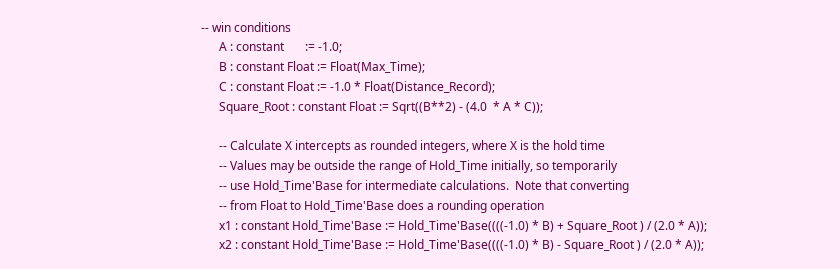-- win conditions
      A : constant       := -1.0;
      B : constant Float := Float(Max_Time);
      C : constant Float := -1.0 * Float(Distance_Record);
      Square_Root : constant Float := Sqrt((B**2) - (4.0  * A * C));

      -- Calculate X intercepts as rounded integers, where X is the hold time
      -- Values may be outside the range of Hold_Time initially, so temporarily
      -- use Hold_Time'Base for intermediate calculations.  Note that converting
      -- from Float to Hold_Time'Base does a rounding operation
      x1 : constant Hold_Time'Base := Hold_Time'Base((((-1.0) * B) + Square_Root ) / (2.0 * A));
      x2 : constant Hold_Time'Base := Hold_Time'Base((((-1.0) * B) - Square_Root ) / (2.0 * A));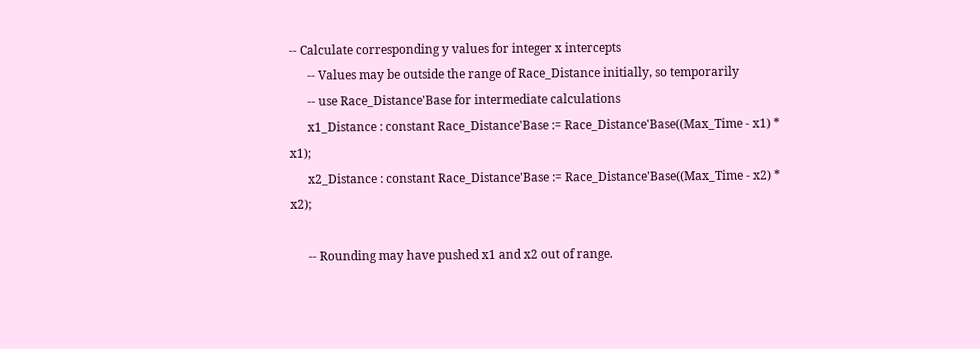-- Calculate corresponding y values for integer x intercepts
      -- Values may be outside the range of Race_Distance initially, so temporarily
      -- use Race_Distance'Base for intermediate calculations
      x1_Distance : constant Race_Distance'Base := Race_Distance'Base((Max_Time - x1) * x1);
      x2_Distance : constant Race_Distance'Base := Race_Distance'Base((Max_Time - x2) * x2);

      -- Rounding may have pushed x1 and x2 out of range.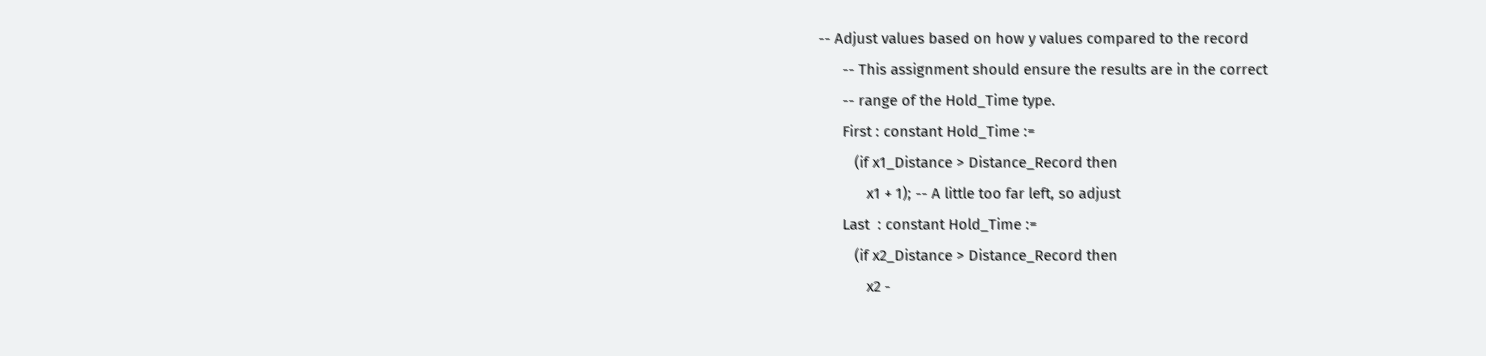-- Adjust values based on how y values compared to the record
      -- This assignment should ensure the results are in the correct
      -- range of the Hold_Time type.
      First : constant Hold_Time :=
         (if x1_Distance > Distance_Record then
            x1 + 1); -- A little too far left, so adjust
      Last  : constant Hold_Time :=
         (if x2_Distance > Distance_Record then
            x2 -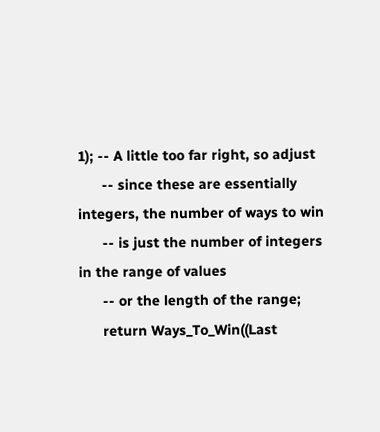1); -- A little too far right, so adjust
      -- since these are essentially integers, the number of ways to win
      -- is just the number of integers in the range of values
      -- or the length of the range;
      return Ways_To_Win((Last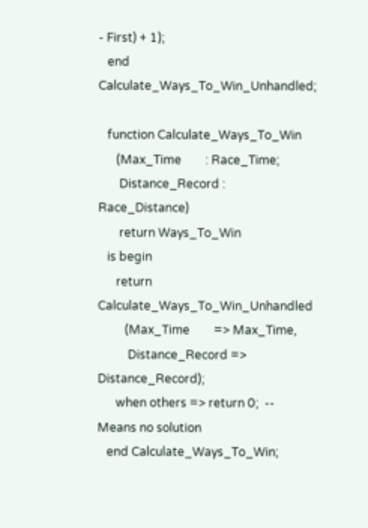- First) + 1);
   end Calculate_Ways_To_Win_Unhandled;

   function Calculate_Ways_To_Win
      (Max_Time        : Race_Time;
       Distance_Record : Race_Distance)
       return Ways_To_Win
   is begin
      return Calculate_Ways_To_Win_Unhandled
         (Max_Time        => Max_Time,
          Distance_Record => Distance_Record);
      when others => return 0;  -- Means no solution
   end Calculate_Ways_To_Win;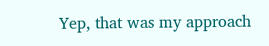Yep, that was my approach